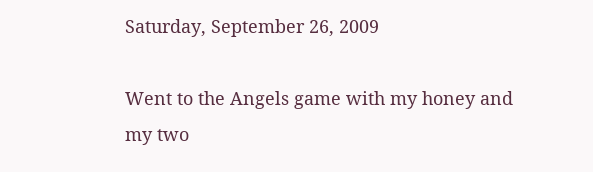Saturday, September 26, 2009

Went to the Angels game with my honey and my two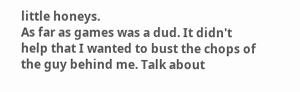little honeys.
As far as games was a dud. It didn't help that I wanted to bust the chops of the guy behind me. Talk about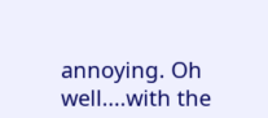annoying. Oh well....with the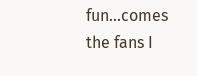fun...comes the fans I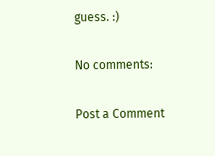guess. :)

No comments:

Post a Comment